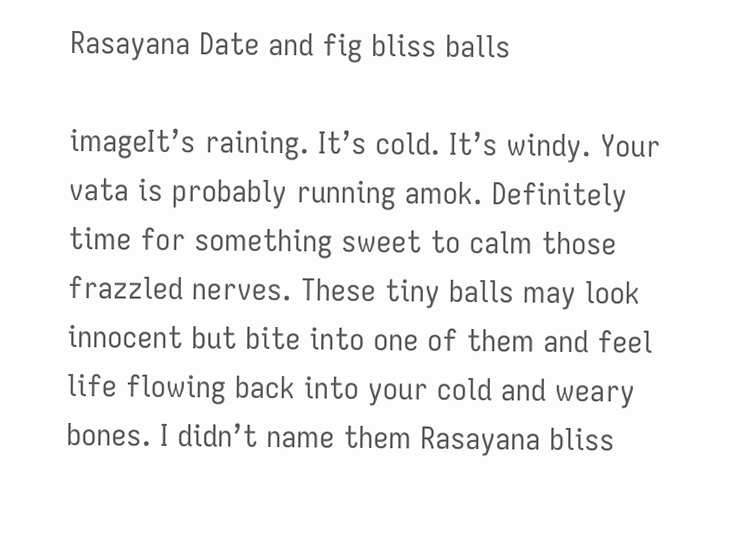Rasayana Date and fig bliss balls

imageIt’s raining. It’s cold. It’s windy. Your vata is probably running amok. Definitely time for something sweet to calm those frazzled nerves. These tiny balls may look innocent but bite into one of them and feel life flowing back into your cold and weary bones. I didn’t name them Rasayana bliss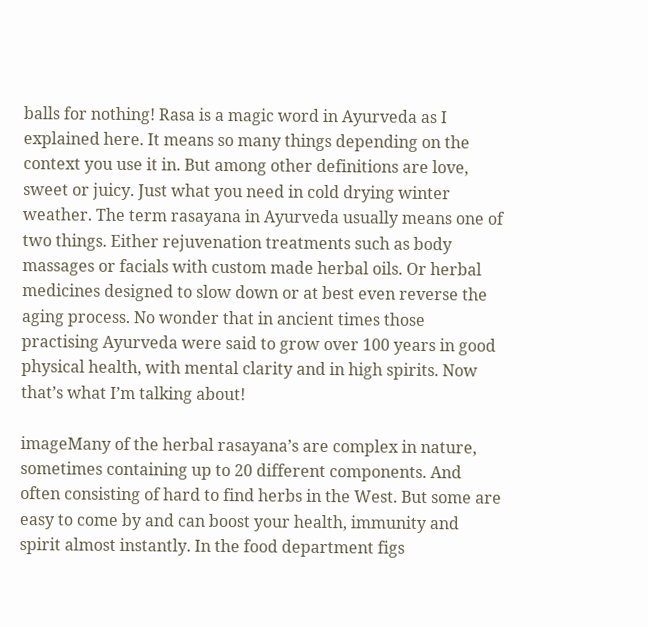balls for nothing! Rasa is a magic word in Ayurveda as I explained here. It means so many things depending on the context you use it in. But among other definitions are love, sweet or juicy. Just what you need in cold drying winter weather. The term rasayana in Ayurveda usually means one of two things. Either rejuvenation treatments such as body massages or facials with custom made herbal oils. Or herbal medicines designed to slow down or at best even reverse the aging process. No wonder that in ancient times those practising Ayurveda were said to grow over 100 years in good physical health, with mental clarity and in high spirits. Now that’s what I’m talking about!

imageMany of the herbal rasayana’s are complex in nature, sometimes containing up to 20 different components. And often consisting of hard to find herbs in the West. But some are easy to come by and can boost your health, immunity and spirit almost instantly. In the food department figs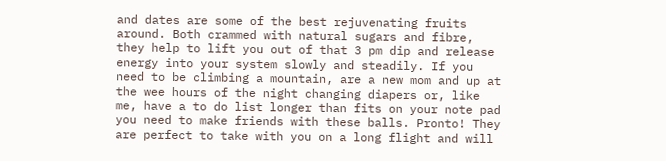and dates are some of the best rejuvenating fruits around. Both crammed with natural sugars and fibre, they help to lift you out of that 3 pm dip and release energy into your system slowly and steadily. If you need to be climbing a mountain, are a new mom and up at the wee hours of the night changing diapers or, like me, have a to do list longer than fits on your note pad you need to make friends with these balls. Pronto! They are perfect to take with you on a long flight and will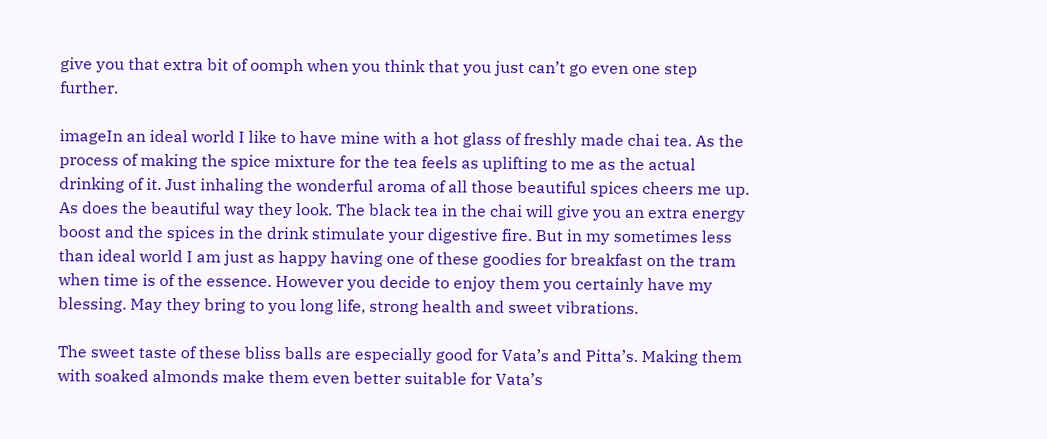give you that extra bit of oomph when you think that you just can’t go even one step further.

imageIn an ideal world I like to have mine with a hot glass of freshly made chai tea. As the process of making the spice mixture for the tea feels as uplifting to me as the actual drinking of it. Just inhaling the wonderful aroma of all those beautiful spices cheers me up. As does the beautiful way they look. The black tea in the chai will give you an extra energy boost and the spices in the drink stimulate your digestive fire. But in my sometimes less than ideal world I am just as happy having one of these goodies for breakfast on the tram when time is of the essence. However you decide to enjoy them you certainly have my blessing. May they bring to you long life, strong health and sweet vibrations.

The sweet taste of these bliss balls are especially good for Vata’s and Pitta’s. Making them with soaked almonds make them even better suitable for Vata’s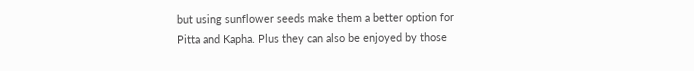but using sunflower seeds make them a better option for Pitta and Kapha. Plus they can also be enjoyed by those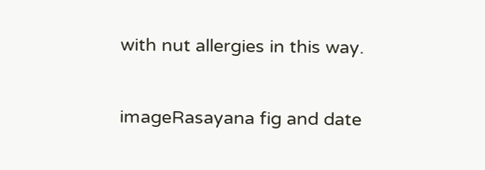with nut allergies in this way.

imageRasayana fig and date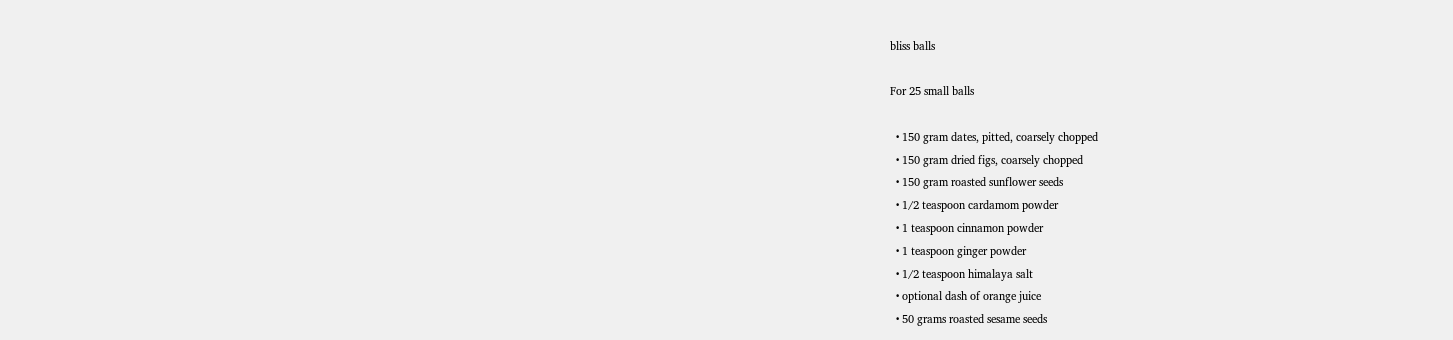bliss balls

For 25 small balls

  • 150 gram dates, pitted, coarsely chopped
  • 150 gram dried figs, coarsely chopped
  • 150 gram roasted sunflower seeds
  • 1/2 teaspoon cardamom powder
  • 1 teaspoon cinnamon powder
  • 1 teaspoon ginger powder
  • 1/2 teaspoon himalaya salt
  • optional dash of orange juice
  • 50 grams roasted sesame seeds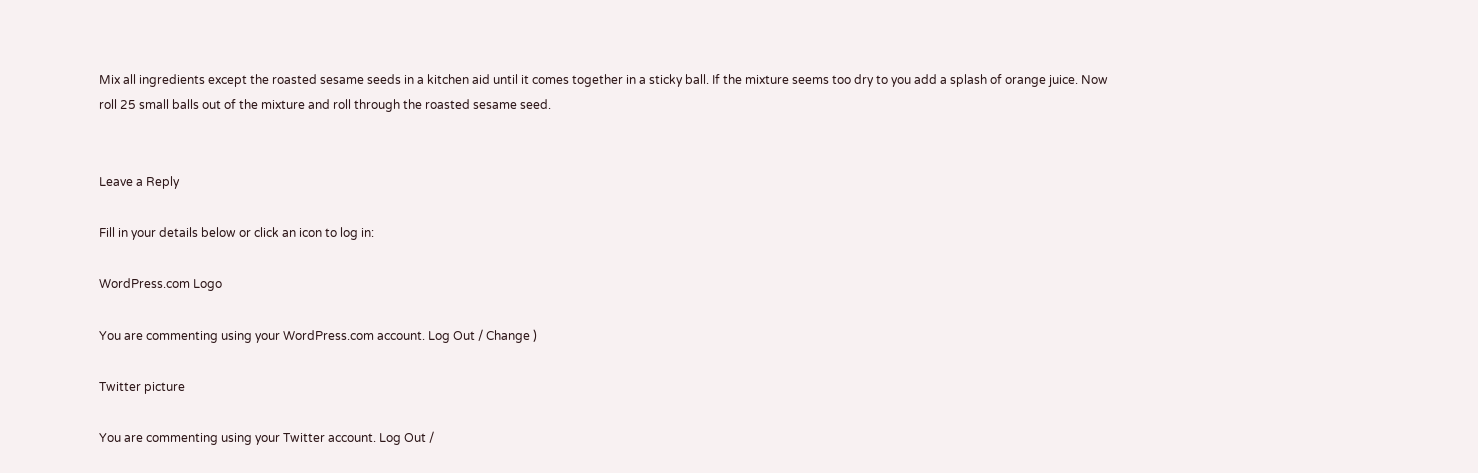Mix all ingredients except the roasted sesame seeds in a kitchen aid until it comes together in a sticky ball. If the mixture seems too dry to you add a splash of orange juice. Now roll 25 small balls out of the mixture and roll through the roasted sesame seed.


Leave a Reply

Fill in your details below or click an icon to log in:

WordPress.com Logo

You are commenting using your WordPress.com account. Log Out / Change )

Twitter picture

You are commenting using your Twitter account. Log Out /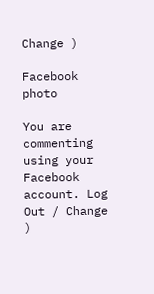Change )

Facebook photo

You are commenting using your Facebook account. Log Out / Change )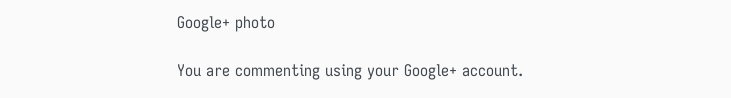Google+ photo

You are commenting using your Google+ account.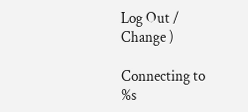Log Out / Change )

Connecting to %s